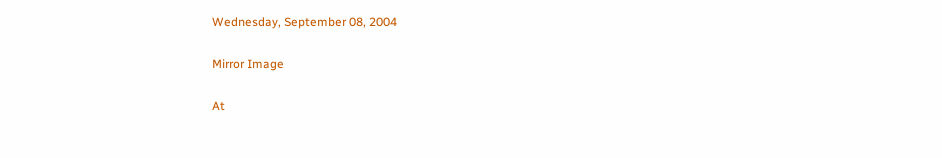Wednesday, September 08, 2004

Mirror Image

At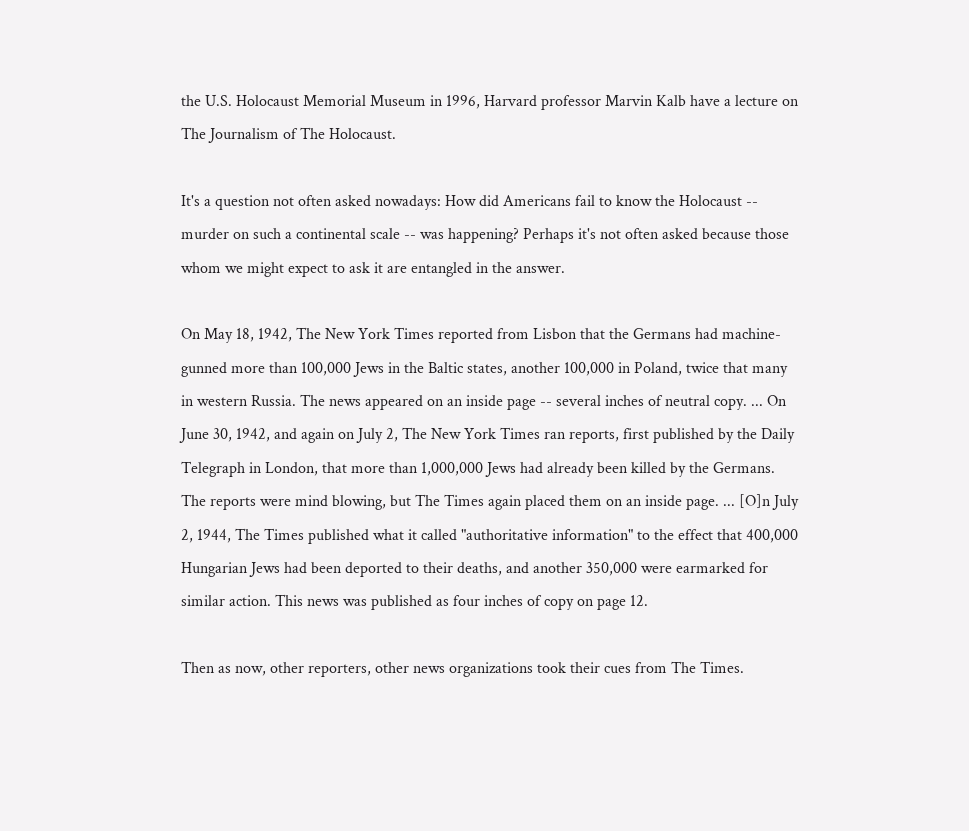the U.S. Holocaust Memorial Museum in 1996, Harvard professor Marvin Kalb have a lecture on The Journalism of The Holocaust.

It's a question not often asked nowadays: How did Americans fail to know the Holocaust -- murder on such a continental scale -- was happening? Perhaps it's not often asked because those whom we might expect to ask it are entangled in the answer.

On May 18, 1942, The New York Times reported from Lisbon that the Germans had machine-gunned more than 100,000 Jews in the Baltic states, another 100,000 in Poland, twice that many in western Russia. The news appeared on an inside page -- several inches of neutral copy. ... On June 30, 1942, and again on July 2, The New York Times ran reports, first published by the Daily Telegraph in London, that more than 1,000,000 Jews had already been killed by the Germans. The reports were mind blowing, but The Times again placed them on an inside page. ... [O]n July 2, 1944, The Times published what it called "authoritative information" to the effect that 400,000 Hungarian Jews had been deported to their deaths, and another 350,000 were earmarked for similar action. This news was published as four inches of copy on page 12.

Then as now, other reporters, other news organizations took their cues from The Times.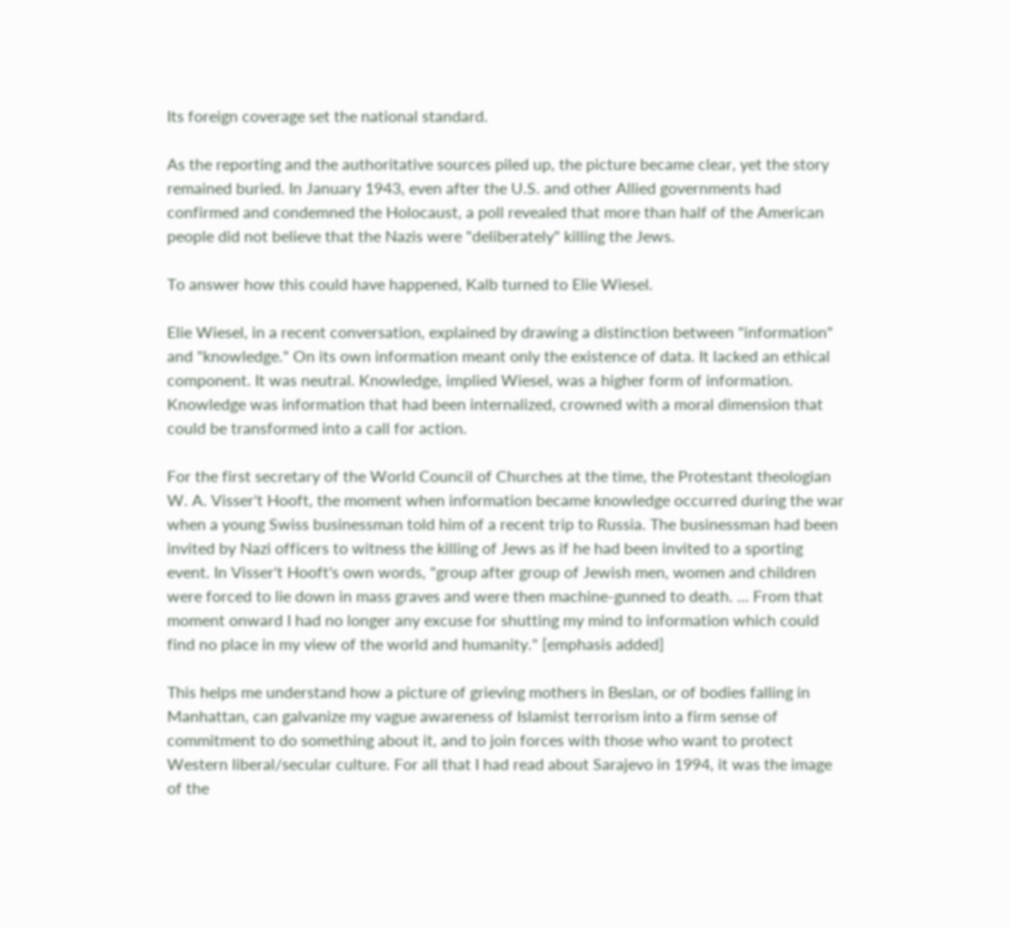Its foreign coverage set the national standard.

As the reporting and the authoritative sources piled up, the picture became clear, yet the story remained buried. In January 1943, even after the U.S. and other Allied governments had confirmed and condemned the Holocaust, a poll revealed that more than half of the American people did not believe that the Nazis were "deliberately" killing the Jews.

To answer how this could have happened, Kalb turned to Elie Wiesel.

Elie Wiesel, in a recent conversation, explained by drawing a distinction between "information" and "knowledge." On its own information meant only the existence of data. It lacked an ethical component. It was neutral. Knowledge, implied Wiesel, was a higher form of information. Knowledge was information that had been internalized, crowned with a moral dimension that could be transformed into a call for action.

For the first secretary of the World Council of Churches at the time, the Protestant theologian W. A. Visser't Hooft, the moment when information became knowledge occurred during the war when a young Swiss businessman told him of a recent trip to Russia. The businessman had been invited by Nazi officers to witness the killing of Jews as if he had been invited to a sporting event. In Visser't Hooft's own words, "group after group of Jewish men, women and children were forced to lie down in mass graves and were then machine-gunned to death. ... From that moment onward I had no longer any excuse for shutting my mind to information which could find no place in my view of the world and humanity." [emphasis added]

This helps me understand how a picture of grieving mothers in Beslan, or of bodies falling in Manhattan, can galvanize my vague awareness of Islamist terrorism into a firm sense of commitment to do something about it, and to join forces with those who want to protect Western liberal/secular culture. For all that I had read about Sarajevo in 1994, it was the image of the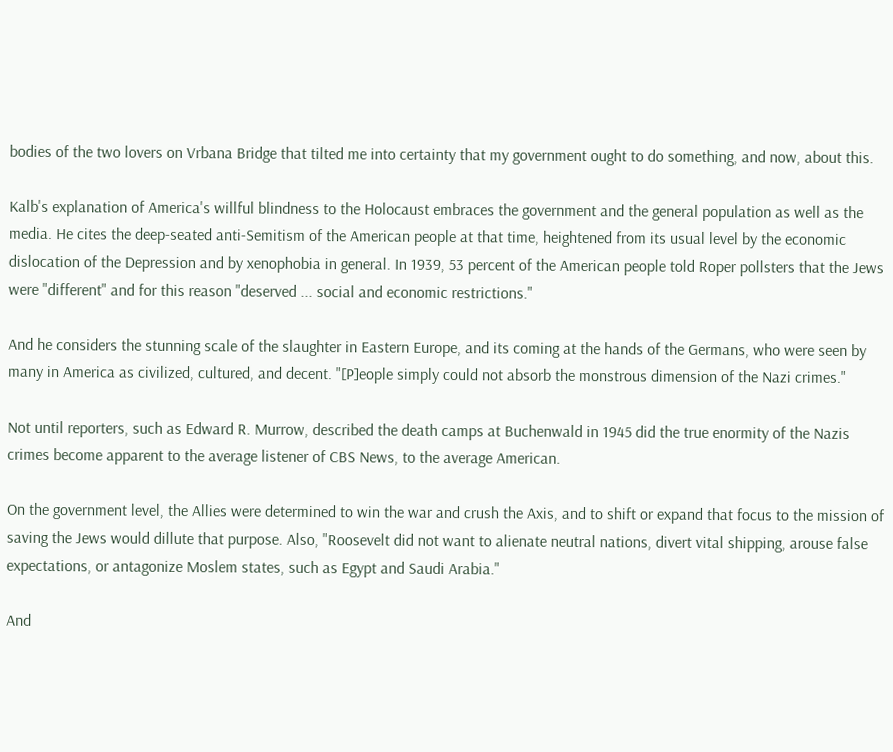bodies of the two lovers on Vrbana Bridge that tilted me into certainty that my government ought to do something, and now, about this.

Kalb's explanation of America's willful blindness to the Holocaust embraces the government and the general population as well as the media. He cites the deep-seated anti-Semitism of the American people at that time, heightened from its usual level by the economic dislocation of the Depression and by xenophobia in general. In 1939, 53 percent of the American people told Roper pollsters that the Jews were "different" and for this reason "deserved ... social and economic restrictions."

And he considers the stunning scale of the slaughter in Eastern Europe, and its coming at the hands of the Germans, who were seen by many in America as civilized, cultured, and decent. "[P]eople simply could not absorb the monstrous dimension of the Nazi crimes."

Not until reporters, such as Edward R. Murrow, described the death camps at Buchenwald in 1945 did the true enormity of the Nazis crimes become apparent to the average listener of CBS News, to the average American.

On the government level, the Allies were determined to win the war and crush the Axis, and to shift or expand that focus to the mission of saving the Jews would dillute that purpose. Also, "Roosevelt did not want to alienate neutral nations, divert vital shipping, arouse false expectations, or antagonize Moslem states, such as Egypt and Saudi Arabia."

And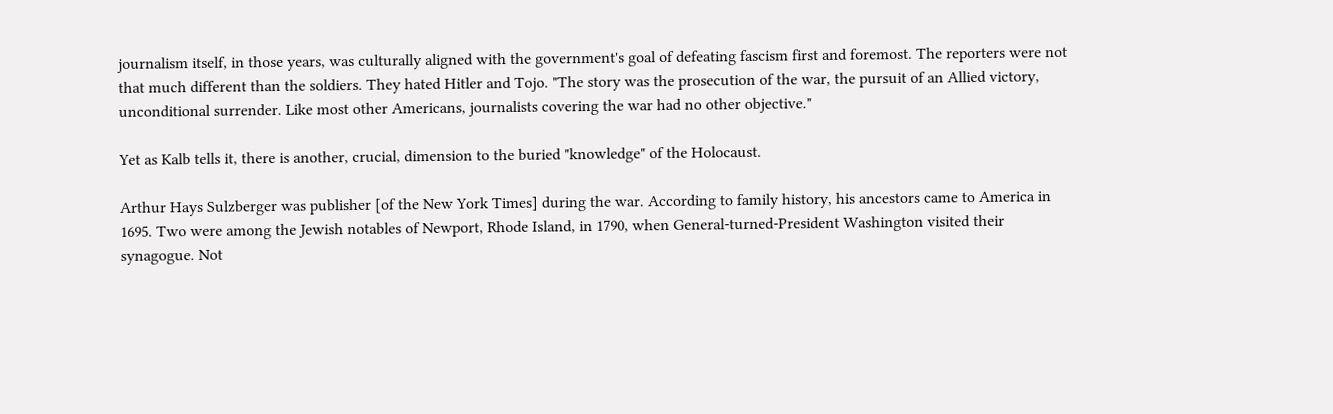journalism itself, in those years, was culturally aligned with the government's goal of defeating fascism first and foremost. The reporters were not that much different than the soldiers. They hated Hitler and Tojo. "The story was the prosecution of the war, the pursuit of an Allied victory, unconditional surrender. Like most other Americans, journalists covering the war had no other objective."

Yet as Kalb tells it, there is another, crucial, dimension to the buried "knowledge" of the Holocaust.

Arthur Hays Sulzberger was publisher [of the New York Times] during the war. According to family history, his ancestors came to America in 1695. Two were among the Jewish notables of Newport, Rhode Island, in 1790, when General-turned-President Washington visited their synagogue. Not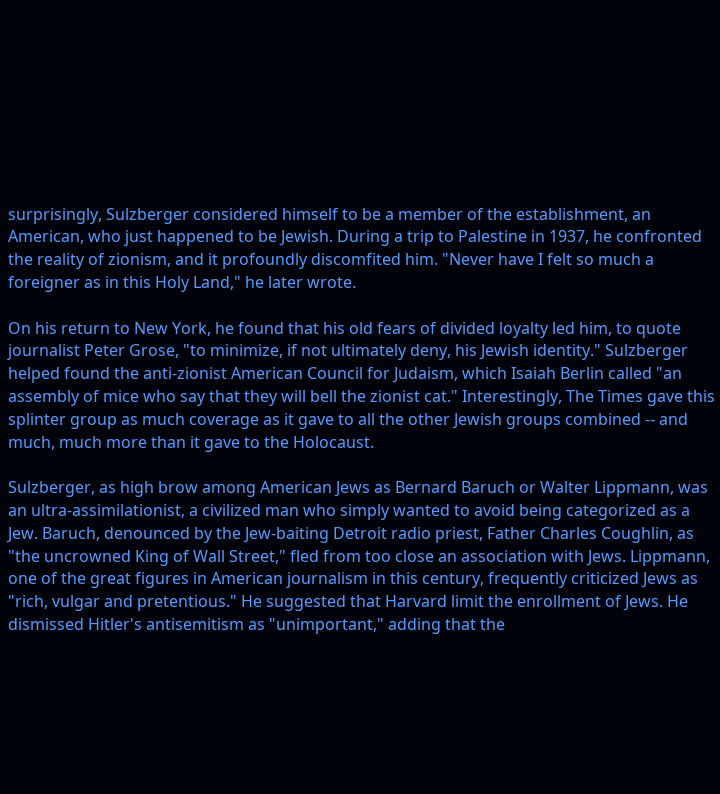surprisingly, Sulzberger considered himself to be a member of the establishment, an American, who just happened to be Jewish. During a trip to Palestine in 1937, he confronted the reality of zionism, and it profoundly discomfited him. "Never have I felt so much a foreigner as in this Holy Land," he later wrote.

On his return to New York, he found that his old fears of divided loyalty led him, to quote journalist Peter Grose, "to minimize, if not ultimately deny, his Jewish identity." Sulzberger helped found the anti-zionist American Council for Judaism, which Isaiah Berlin called "an assembly of mice who say that they will bell the zionist cat." Interestingly, The Times gave this splinter group as much coverage as it gave to all the other Jewish groups combined -- and much, much more than it gave to the Holocaust.

Sulzberger, as high brow among American Jews as Bernard Baruch or Walter Lippmann, was an ultra-assimilationist, a civilized man who simply wanted to avoid being categorized as a Jew. Baruch, denounced by the Jew-baiting Detroit radio priest, Father Charles Coughlin, as "the uncrowned King of Wall Street," fled from too close an association with Jews. Lippmann, one of the great figures in American journalism in this century, frequently criticized Jews as "rich, vulgar and pretentious." He suggested that Harvard limit the enrollment of Jews. He dismissed Hitler's antisemitism as "unimportant," adding that the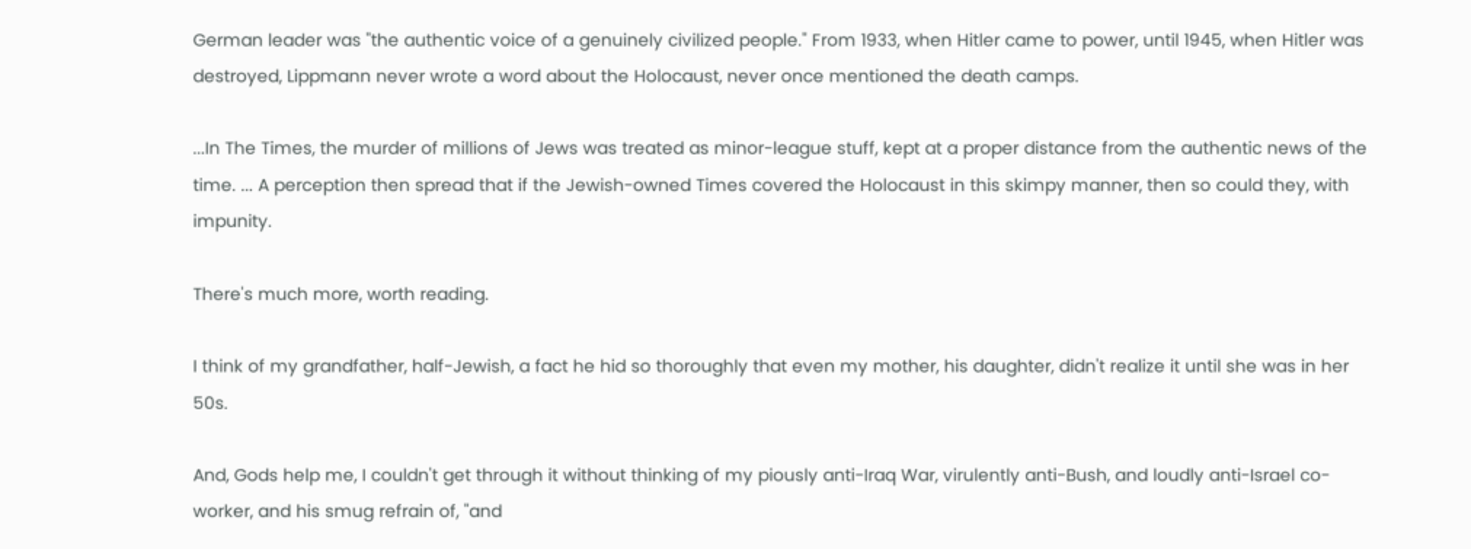German leader was "the authentic voice of a genuinely civilized people." From 1933, when Hitler came to power, until 1945, when Hitler was destroyed, Lippmann never wrote a word about the Holocaust, never once mentioned the death camps.

...In The Times, the murder of millions of Jews was treated as minor-league stuff, kept at a proper distance from the authentic news of the time. ... A perception then spread that if the Jewish-owned Times covered the Holocaust in this skimpy manner, then so could they, with impunity.

There's much more, worth reading.

I think of my grandfather, half-Jewish, a fact he hid so thoroughly that even my mother, his daughter, didn't realize it until she was in her 50s.

And, Gods help me, I couldn't get through it without thinking of my piously anti-Iraq War, virulently anti-Bush, and loudly anti-Israel co-worker, and his smug refrain of, "and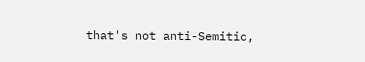that's not anti-Semitic,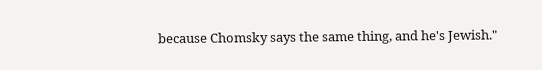because Chomsky says the same thing, and he's Jewish."